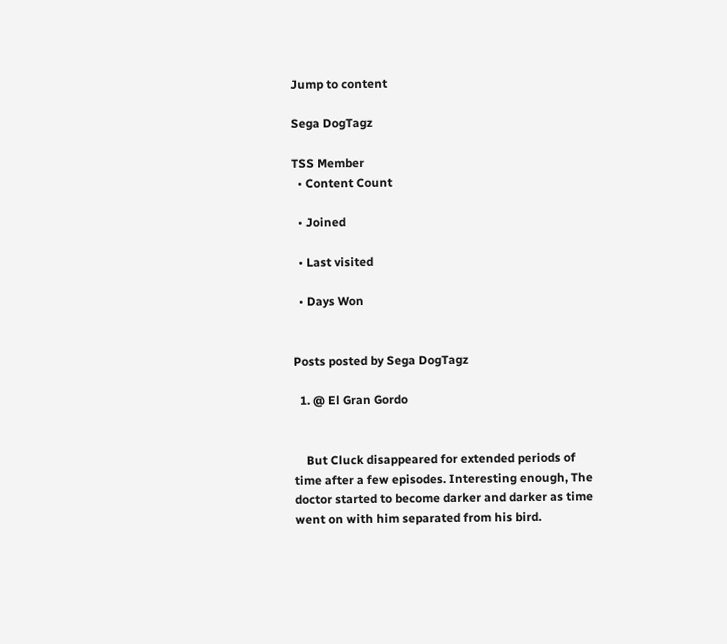Jump to content

Sega DogTagz

TSS Member
  • Content Count

  • Joined

  • Last visited

  • Days Won


Posts posted by Sega DogTagz

  1. @ El Gran Gordo


    But Cluck disappeared for extended periods of time after a few episodes. Interesting enough, The doctor started to become darker and darker as time went on with him separated from his bird.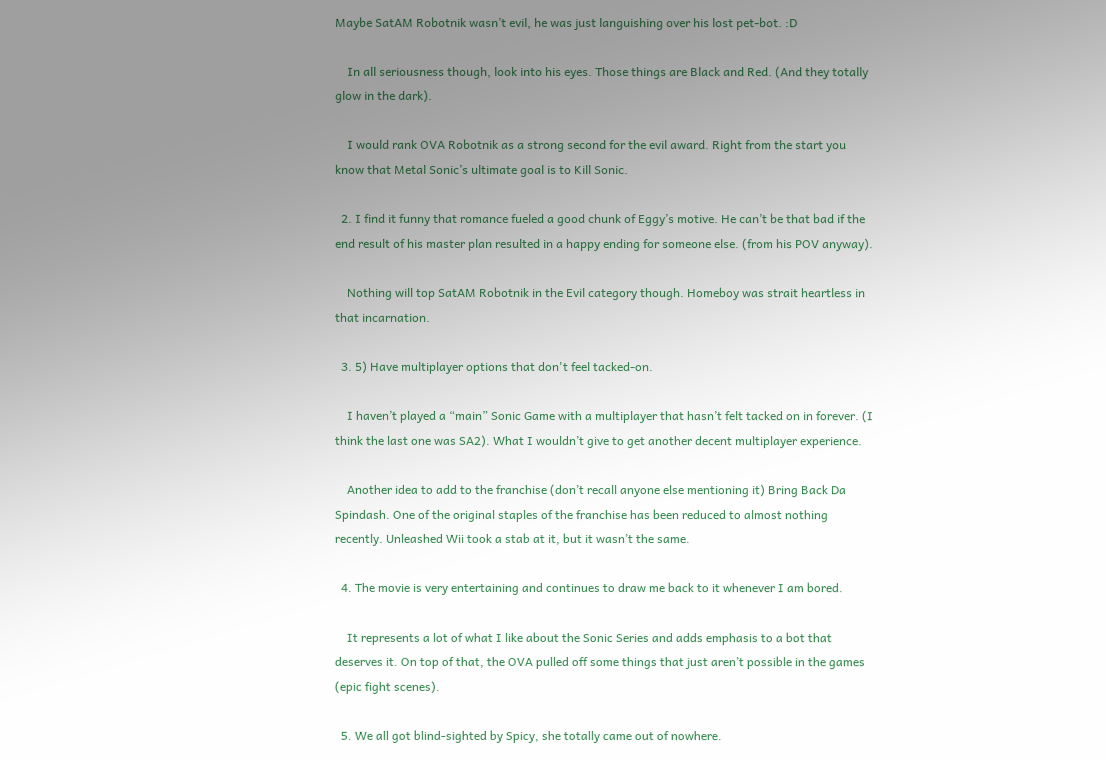Maybe SatAM Robotnik wasn’t evil, he was just languishing over his lost pet-bot. :D

    In all seriousness though, look into his eyes. Those things are Black and Red. (And they totally glow in the dark).

    I would rank OVA Robotnik as a strong second for the evil award. Right from the start you know that Metal Sonic’s ultimate goal is to Kill Sonic.

  2. I find it funny that romance fueled a good chunk of Eggy’s motive. He can’t be that bad if the end result of his master plan resulted in a happy ending for someone else. (from his POV anyway).

    Nothing will top SatAM Robotnik in the Evil category though. Homeboy was strait heartless in that incarnation.

  3. 5) Have multiplayer options that don't feel tacked-on.

    I haven’t played a “main” Sonic Game with a multiplayer that hasn’t felt tacked on in forever. (I think the last one was SA2). What I wouldn’t give to get another decent multiplayer experience.

    Another idea to add to the franchise (don’t recall anyone else mentioning it) Bring Back Da Spindash. One of the original staples of the franchise has been reduced to almost nothing recently. Unleashed Wii took a stab at it, but it wasn’t the same.

  4. The movie is very entertaining and continues to draw me back to it whenever I am bored.

    It represents a lot of what I like about the Sonic Series and adds emphasis to a bot that deserves it. On top of that, the OVA pulled off some things that just aren’t possible in the games (epic fight scenes).

  5. We all got blind-sighted by Spicy, she totally came out of nowhere.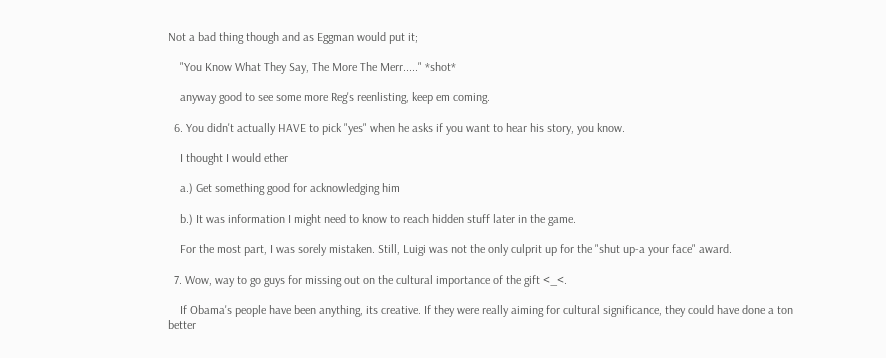Not a bad thing though and as Eggman would put it;

    "You Know What They Say, The More The Merr....." *shot*

    anyway good to see some more Reg's reenlisting, keep em coming.

  6. You didn't actually HAVE to pick "yes" when he asks if you want to hear his story, you know.

    I thought I would ether

    a.) Get something good for acknowledging him

    b.) It was information I might need to know to reach hidden stuff later in the game.

    For the most part, I was sorely mistaken. Still, Luigi was not the only culprit up for the "shut up-a your face" award.

  7. Wow, way to go guys for missing out on the cultural importance of the gift <_<.

    If Obama's people have been anything, its creative. If they were really aiming for cultural significance, they could have done a ton better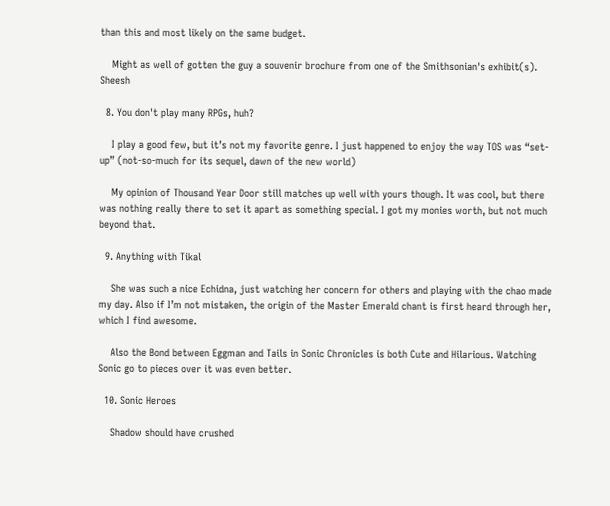than this and most likely on the same budget.

    Might as well of gotten the guy a souvenir brochure from one of the Smithsonian's exhibit(s). Sheesh

  8. You don't play many RPGs, huh?

    I play a good few, but it’s not my favorite genre. I just happened to enjoy the way TOS was “set-up” (not-so-much for its sequel, dawn of the new world)

    My opinion of Thousand Year Door still matches up well with yours though. It was cool, but there was nothing really there to set it apart as something special. I got my monies worth, but not much beyond that.

  9. Anything with Tikal

    She was such a nice Echidna, just watching her concern for others and playing with the chao made my day. Also if I’m not mistaken, the origin of the Master Emerald chant is first heard through her, which I find awesome.

    Also the Bond between Eggman and Tails in Sonic Chronicles is both Cute and Hilarious. Watching Sonic go to pieces over it was even better.

  10. Sonic Heroes

    Shadow should have crushed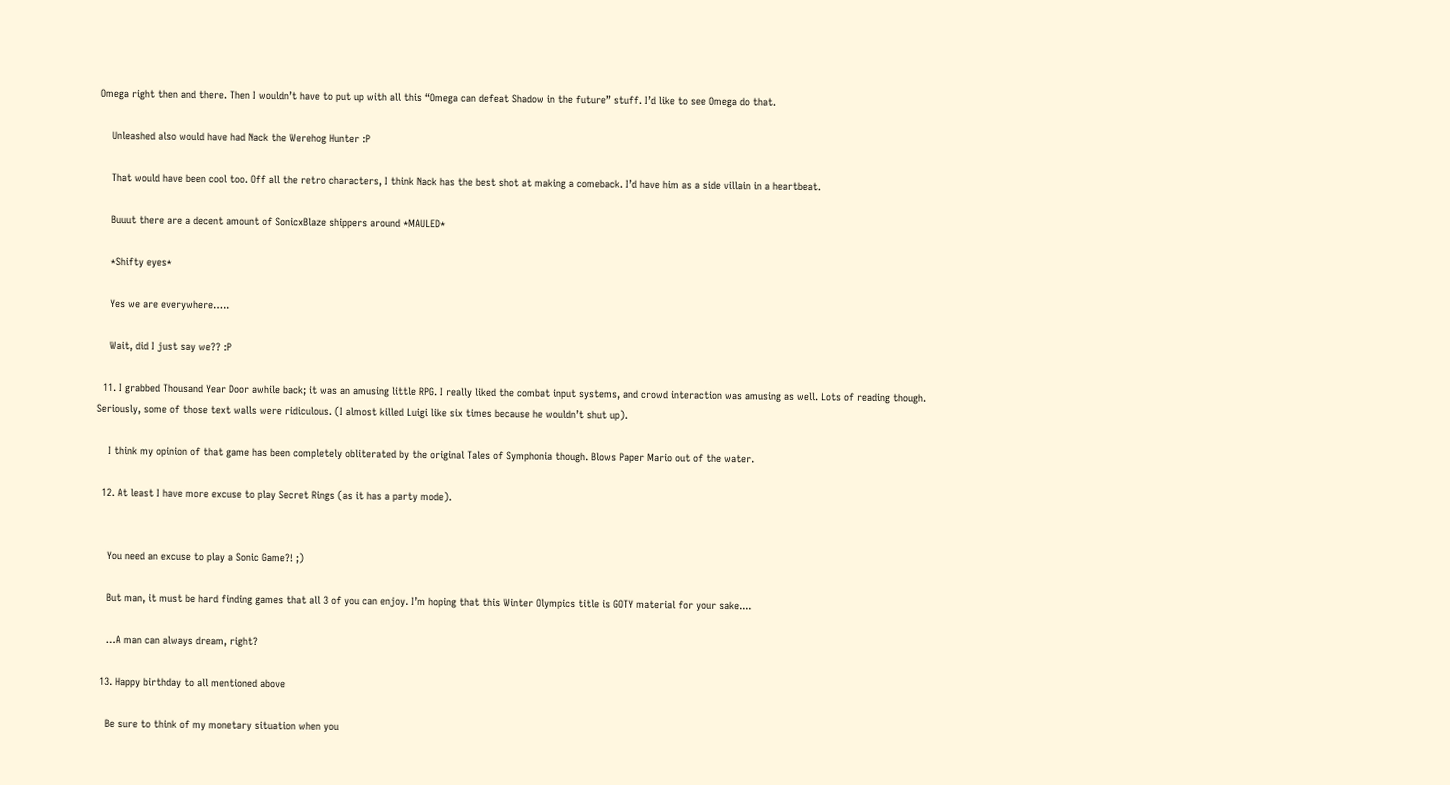Omega right then and there. Then I wouldn’t have to put up with all this “Omega can defeat Shadow in the future” stuff. I’d like to see Omega do that.

    Unleashed also would have had Nack the Werehog Hunter :P

    That would have been cool too. Off all the retro characters, I think Nack has the best shot at making a comeback. I’d have him as a side villain in a heartbeat.

    Buuut there are a decent amount of SonicxBlaze shippers around *MAULED*

    *Shifty eyes*

    Yes we are everywhere…..

    Wait, did I just say we?? :P

  11. I grabbed Thousand Year Door awhile back; it was an amusing little RPG. I really liked the combat input systems, and crowd interaction was amusing as well. Lots of reading though. Seriously, some of those text walls were ridiculous. (I almost killed Luigi like six times because he wouldn’t shut up).

    I think my opinion of that game has been completely obliterated by the original Tales of Symphonia though. Blows Paper Mario out of the water.

  12. At least I have more excuse to play Secret Rings (as it has a party mode).


    You need an excuse to play a Sonic Game?! ;)

    But man, it must be hard finding games that all 3 of you can enjoy. I’m hoping that this Winter Olympics title is GOTY material for your sake....

    …A man can always dream, right?

  13. Happy birthday to all mentioned above

    Be sure to think of my monetary situation when you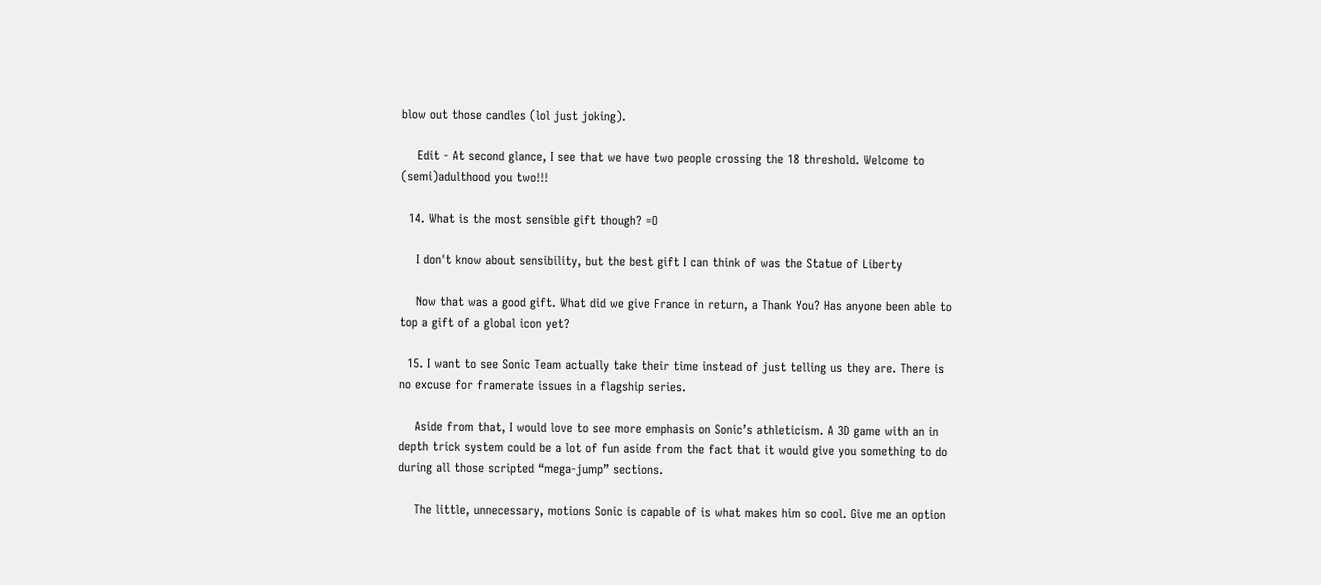blow out those candles (lol just joking).

    Edit - At second glance, I see that we have two people crossing the 18 threshold. Welcome to (semi)adulthood you two!!!

  14. What is the most sensible gift though? =O

    I don't know about sensibility, but the best gift I can think of was the Statue of Liberty

    Now that was a good gift. What did we give France in return, a Thank You? Has anyone been able to top a gift of a global icon yet?

  15. I want to see Sonic Team actually take their time instead of just telling us they are. There is no excuse for framerate issues in a flagship series.

    Aside from that, I would love to see more emphasis on Sonic’s athleticism. A 3D game with an in depth trick system could be a lot of fun aside from the fact that it would give you something to do during all those scripted “mega-jump” sections.

    The little, unnecessary, motions Sonic is capable of is what makes him so cool. Give me an option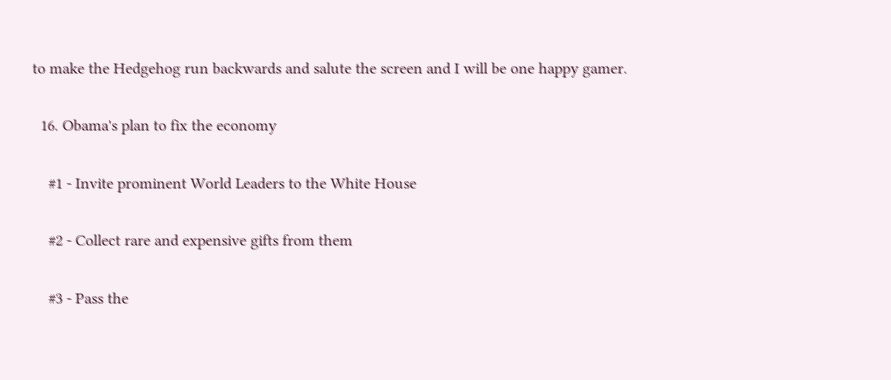to make the Hedgehog run backwards and salute the screen and I will be one happy gamer.

  16. Obama's plan to fix the economy

    #1 - Invite prominent World Leaders to the White House

    #2 - Collect rare and expensive gifts from them

    #3 - Pass the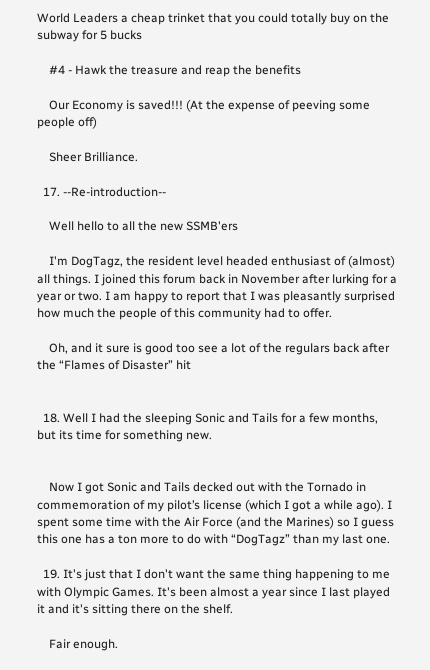World Leaders a cheap trinket that you could totally buy on the subway for 5 bucks

    #4 - Hawk the treasure and reap the benefits

    Our Economy is saved!!! (At the expense of peeving some people off)

    Sheer Brilliance.

  17. --Re-introduction--

    Well hello to all the new SSMB'ers

    I'm DogTagz, the resident level headed enthusiast of (almost) all things. I joined this forum back in November after lurking for a year or two. I am happy to report that I was pleasantly surprised how much the people of this community had to offer.

    Oh, and it sure is good too see a lot of the regulars back after the “Flames of Disaster” hit


  18. Well I had the sleeping Sonic and Tails for a few months, but its time for something new.


    Now I got Sonic and Tails decked out with the Tornado in commemoration of my pilot’s license (which I got a while ago). I spent some time with the Air Force (and the Marines) so I guess this one has a ton more to do with “DogTagz” than my last one.

  19. It's just that I don't want the same thing happening to me with Olympic Games. It's been almost a year since I last played it and it's sitting there on the shelf.

    Fair enough.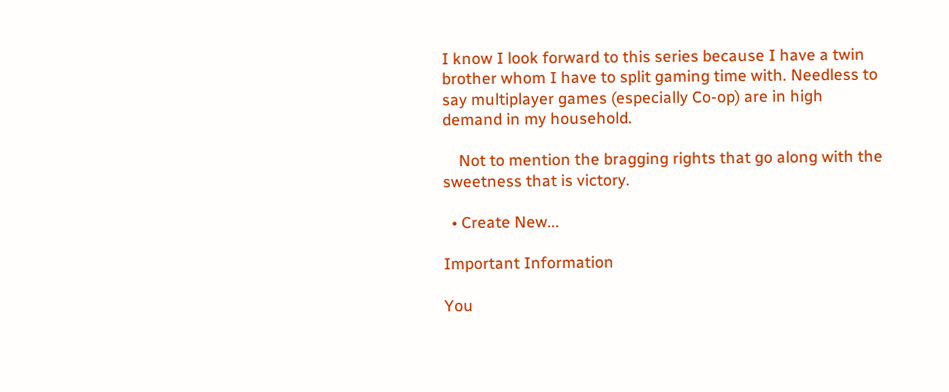I know I look forward to this series because I have a twin brother whom I have to split gaming time with. Needless to say multiplayer games (especially Co-op) are in high demand in my household.

    Not to mention the bragging rights that go along with the sweetness that is victory.

  • Create New...

Important Information

You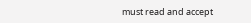must read and accept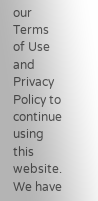our Terms of Use and Privacy Policy to continue using this website. We have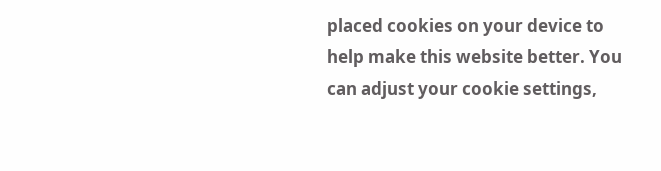placed cookies on your device to help make this website better. You can adjust your cookie settings,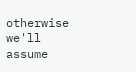otherwise we'll assume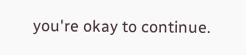you're okay to continue.